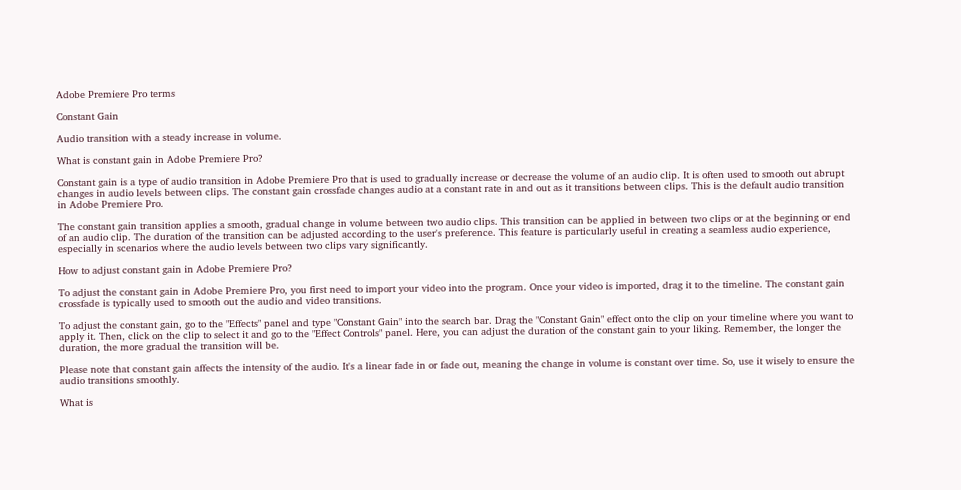Adobe Premiere Pro terms

Constant Gain

Audio transition with a steady increase in volume.

What is constant gain in Adobe Premiere Pro?

Constant gain is a type of audio transition in Adobe Premiere Pro that is used to gradually increase or decrease the volume of an audio clip. It is often used to smooth out abrupt changes in audio levels between clips. The constant gain crossfade changes audio at a constant rate in and out as it transitions between clips. This is the default audio transition in Adobe Premiere Pro.

The constant gain transition applies a smooth, gradual change in volume between two audio clips. This transition can be applied in between two clips or at the beginning or end of an audio clip. The duration of the transition can be adjusted according to the user's preference. This feature is particularly useful in creating a seamless audio experience, especially in scenarios where the audio levels between two clips vary significantly.

How to adjust constant gain in Adobe Premiere Pro?

To adjust the constant gain in Adobe Premiere Pro, you first need to import your video into the program. Once your video is imported, drag it to the timeline. The constant gain crossfade is typically used to smooth out the audio and video transitions.

To adjust the constant gain, go to the "Effects" panel and type "Constant Gain" into the search bar. Drag the "Constant Gain" effect onto the clip on your timeline where you want to apply it. Then, click on the clip to select it and go to the "Effect Controls" panel. Here, you can adjust the duration of the constant gain to your liking. Remember, the longer the duration, the more gradual the transition will be.

Please note that constant gain affects the intensity of the audio. It's a linear fade in or fade out, meaning the change in volume is constant over time. So, use it wisely to ensure the audio transitions smoothly.

What is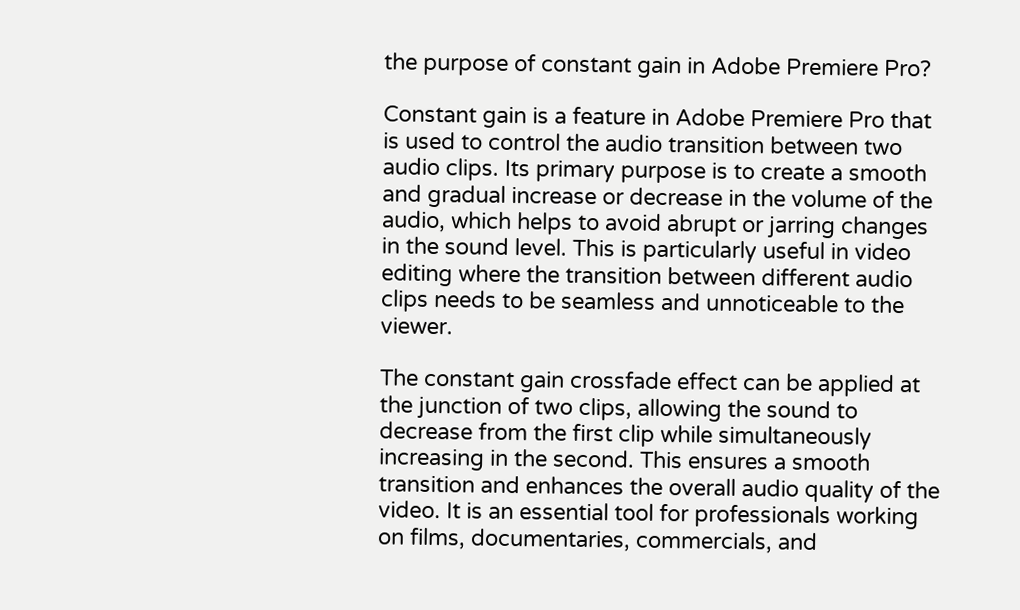the purpose of constant gain in Adobe Premiere Pro?

Constant gain is a feature in Adobe Premiere Pro that is used to control the audio transition between two audio clips. Its primary purpose is to create a smooth and gradual increase or decrease in the volume of the audio, which helps to avoid abrupt or jarring changes in the sound level. This is particularly useful in video editing where the transition between different audio clips needs to be seamless and unnoticeable to the viewer.

The constant gain crossfade effect can be applied at the junction of two clips, allowing the sound to decrease from the first clip while simultaneously increasing in the second. This ensures a smooth transition and enhances the overall audio quality of the video. It is an essential tool for professionals working on films, documentaries, commercials, and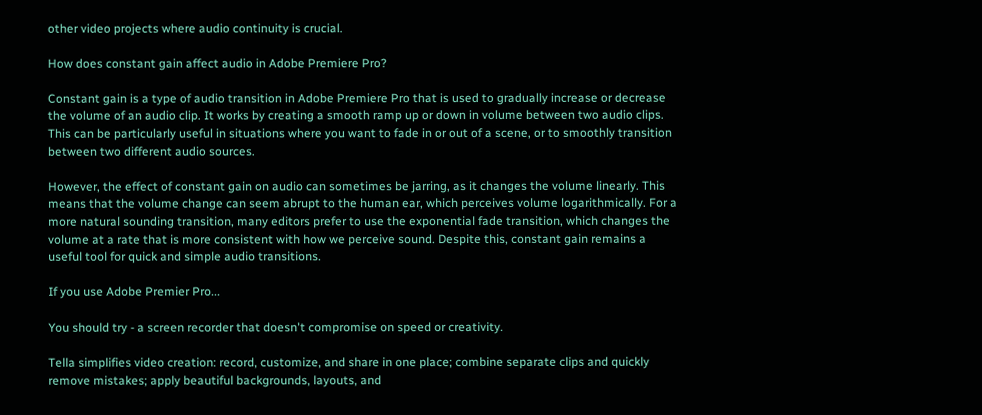other video projects where audio continuity is crucial.

How does constant gain affect audio in Adobe Premiere Pro?

Constant gain is a type of audio transition in Adobe Premiere Pro that is used to gradually increase or decrease the volume of an audio clip. It works by creating a smooth ramp up or down in volume between two audio clips. This can be particularly useful in situations where you want to fade in or out of a scene, or to smoothly transition between two different audio sources.

However, the effect of constant gain on audio can sometimes be jarring, as it changes the volume linearly. This means that the volume change can seem abrupt to the human ear, which perceives volume logarithmically. For a more natural sounding transition, many editors prefer to use the exponential fade transition, which changes the volume at a rate that is more consistent with how we perceive sound. Despite this, constant gain remains a useful tool for quick and simple audio transitions.

If you use Adobe Premier Pro...

You should try - a screen recorder that doesn't compromise on speed or creativity.

Tella simplifies video creation: record, customize, and share in one place; combine separate clips and quickly remove mistakes; apply beautiful backgrounds, layouts, and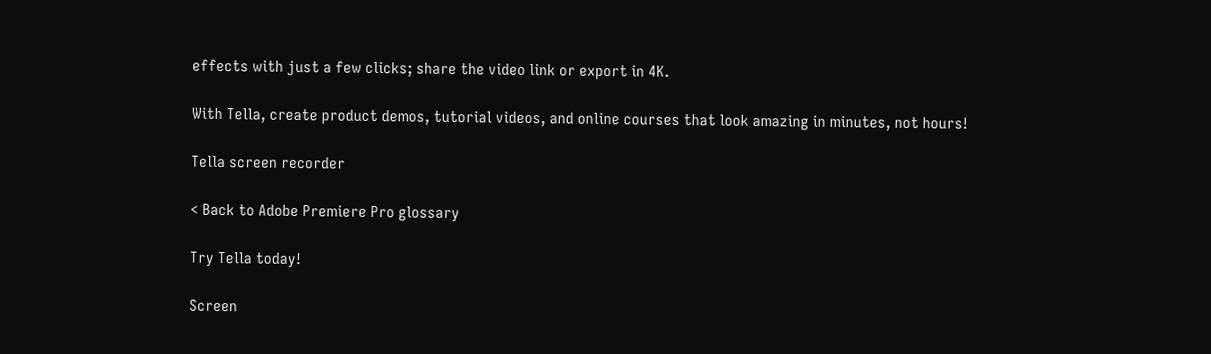effects with just a few clicks; share the video link or export in 4K.

With Tella, create product demos, tutorial videos, and online courses that look amazing in minutes, not hours!

Tella screen recorder

< Back to Adobe Premiere Pro glossary

Try Tella today!

Screen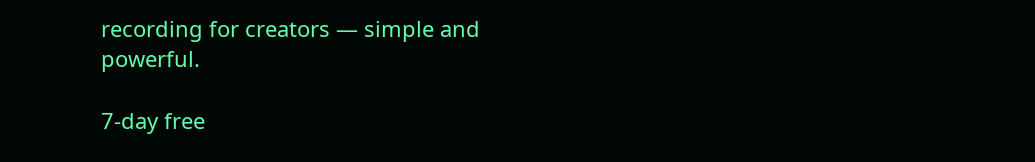recording for creators — simple and powerful.

7-day free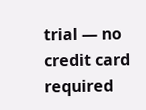trial — no credit card required